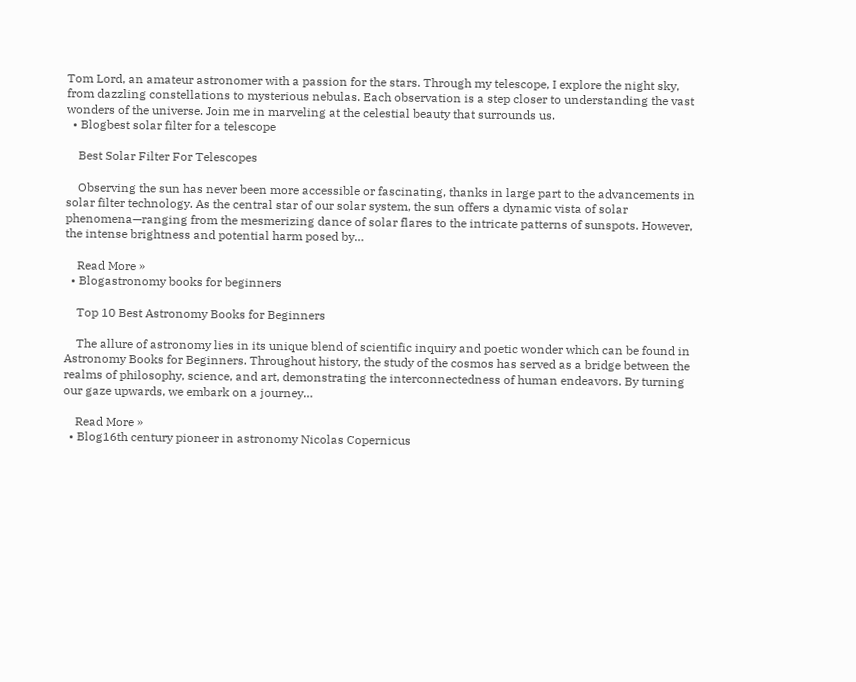Tom Lord, an amateur astronomer with a passion for the stars. Through my telescope, I explore the night sky, from dazzling constellations to mysterious nebulas. Each observation is a step closer to understanding the vast wonders of the universe. Join me in marveling at the celestial beauty that surrounds us.
  • Blogbest solar filter for a telescope

    Best Solar Filter For Telescopes

    Observing the sun has never been more accessible or fascinating, thanks in large part to the advancements in solar filter technology. As the central star of our solar system, the sun offers a dynamic vista of solar phenomena—ranging from the mesmerizing dance of solar flares to the intricate patterns of sunspots. However, the intense brightness and potential harm posed by…

    Read More »
  • Blogastronomy books for beginners

    Top 10 Best Astronomy Books for Beginners

    The allure of astronomy lies in its unique blend of scientific inquiry and poetic wonder which can be found in Astronomy Books for Beginners. Throughout history, the study of the cosmos has served as a bridge between the realms of philosophy, science, and art, demonstrating the interconnectedness of human endeavors. By turning our gaze upwards, we embark on a journey…

    Read More »
  • Blog16th century pioneer in astronomy Nicolas Copernicus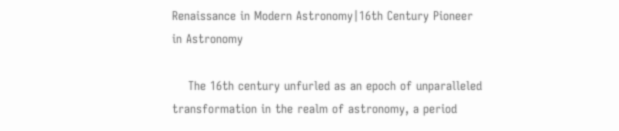Renaissance in Modern Astronomy|16th Century Pioneer in Astronomy

    The 16th century unfurled as an epoch of unparalleled transformation in the realm of astronomy, a period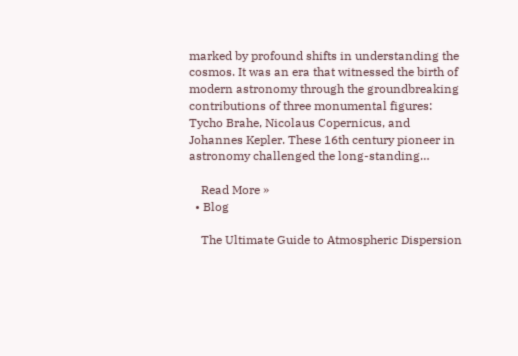marked by profound shifts in understanding the cosmos. It was an era that witnessed the birth of modern astronomy through the groundbreaking contributions of three monumental figures: Tycho Brahe, Nicolaus Copernicus, and Johannes Kepler. These 16th century pioneer in astronomy challenged the long-standing…

    Read More »
  • Blog

    The Ultimate Guide to Atmospheric Dispersion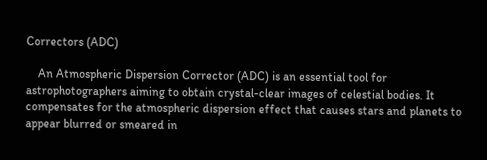Correctors (ADC)

    An Atmospheric Dispersion Corrector (ADC) is an essential tool for astrophotographers aiming to obtain crystal-clear images of celestial bodies. It compensates for the atmospheric dispersion effect that causes stars and planets to appear blurred or smeared in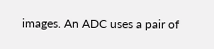images. An ADC uses a pair of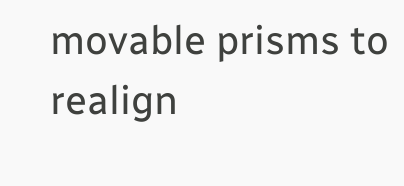movable prisms to realign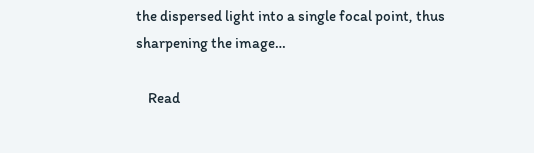the dispersed light into a single focal point, thus sharpening the image…

    Read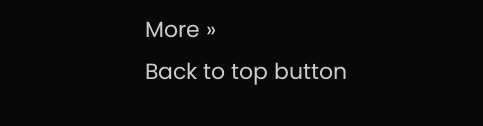More »
Back to top button